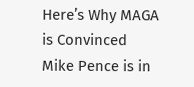Here’s Why MAGA is Convinced Mike Pence is in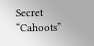Secret “Cahoots”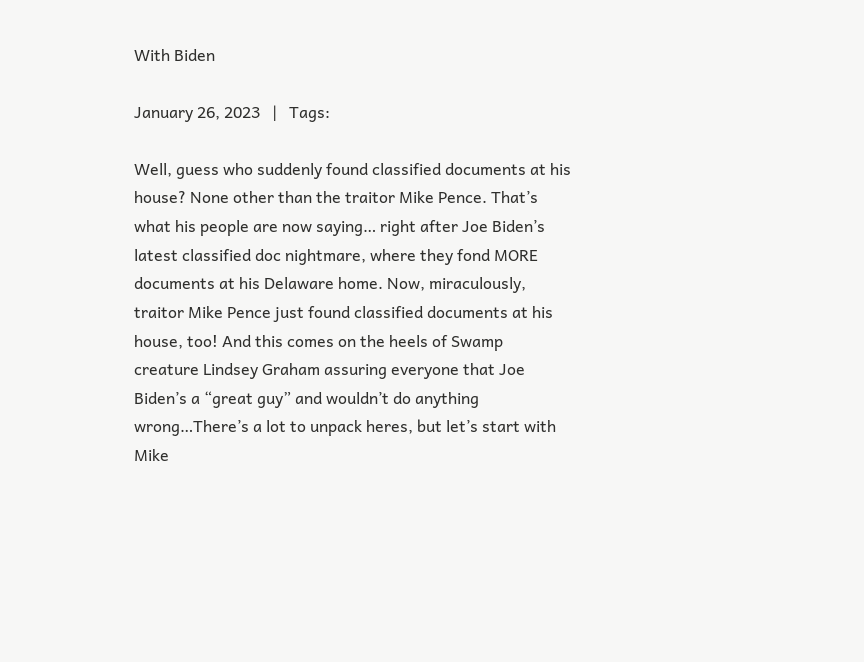With Biden

January 26, 2023   |   Tags:

Well, guess who suddenly found classified documents at his house? None other than the traitor Mike Pence. That’s what his people are now saying… right after Joe Biden’s latest classified doc nightmare, where they fond MORE documents at his Delaware home. Now, miraculously, traitor Mike Pence just found classified documents at his house, too! And this comes on the heels of Swamp creature Lindsey Graham assuring everyone that Joe Biden’s a “great guy” and wouldn’t do anything wrong…There’s a lot to unpack heres, but let’s start with Mike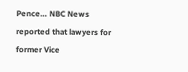Pence… NBC News reported that lawyers for former Vice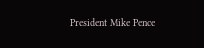President Mike Pence